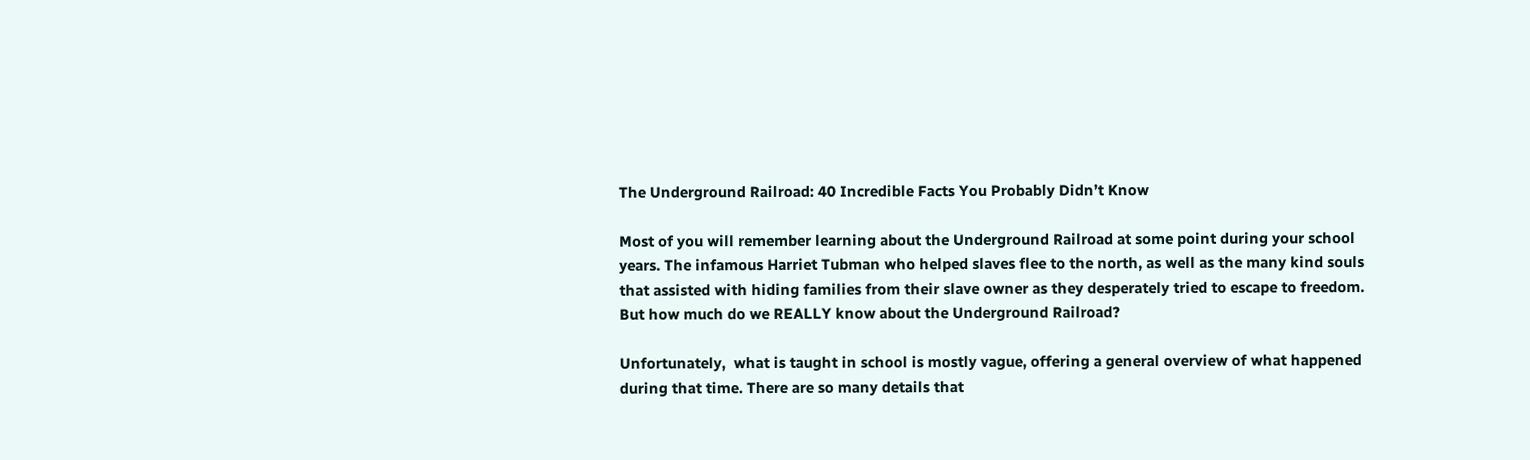The Underground Railroad: 40 Incredible Facts You Probably Didn’t Know

Most of you will remember learning about the Underground Railroad at some point during your school years. The infamous Harriet Tubman who helped slaves flee to the north, as well as the many kind souls that assisted with hiding families from their slave owner as they desperately tried to escape to freedom. But how much do we REALLY know about the Underground Railroad?

Unfortunately,  what is taught in school is mostly vague, offering a general overview of what happened during that time. There are so many details that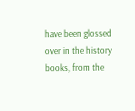have been glossed over in the history books, from the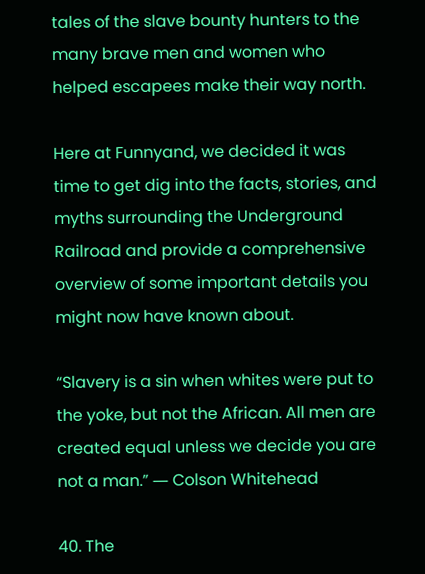tales of the slave bounty hunters to the many brave men and women who helped escapees make their way north.

Here at Funnyand, we decided it was time to get dig into the facts, stories, and myths surrounding the Underground Railroad and provide a comprehensive overview of some important details you might now have known about.

“Slavery is a sin when whites were put to the yoke, but not the African. All men are created equal unless we decide you are not a man.” ― Colson Whitehead

40. The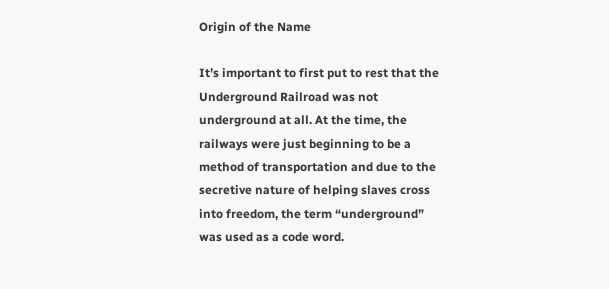Origin of the Name

It’s important to first put to rest that the Underground Railroad was not underground at all. At the time, the railways were just beginning to be a method of transportation and due to the secretive nature of helping slaves cross into freedom, the term “underground” was used as a code word.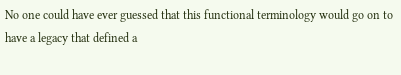No one could have ever guessed that this functional terminology would go on to have a legacy that defined a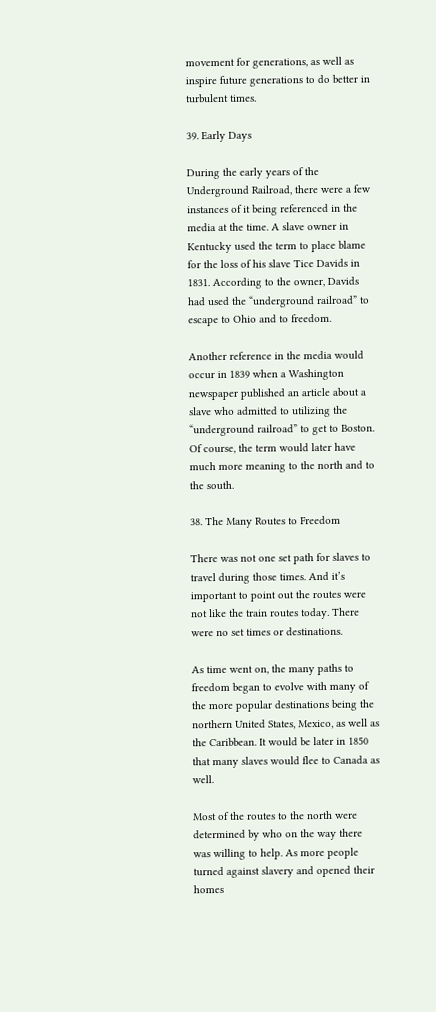movement for generations, as well as inspire future generations to do better in turbulent times.

39. Early Days

During the early years of the Underground Railroad, there were a few instances of it being referenced in the media at the time. A slave owner in Kentucky used the term to place blame for the loss of his slave Tice Davids in 1831. According to the owner, Davids had used the “underground railroad” to escape to Ohio and to freedom.

Another reference in the media would occur in 1839 when a Washington newspaper published an article about a slave who admitted to utilizing the “underground railroad” to get to Boston. Of course, the term would later have much more meaning to the north and to the south.

38. The Many Routes to Freedom

There was not one set path for slaves to travel during those times. And it’s important to point out the routes were not like the train routes today. There were no set times or destinations.

As time went on, the many paths to freedom began to evolve with many of the more popular destinations being the northern United States, Mexico, as well as the Caribbean. It would be later in 1850 that many slaves would flee to Canada as well.

Most of the routes to the north were determined by who on the way there was willing to help. As more people turned against slavery and opened their homes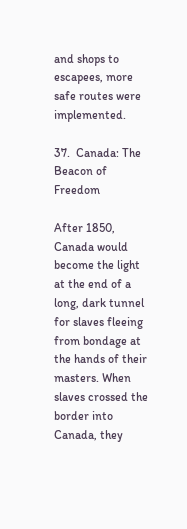and shops to escapees, more safe routes were implemented.

37.  Canada: The Beacon of Freedom

After 1850, Canada would become the light at the end of a long, dark tunnel for slaves fleeing from bondage at the hands of their masters. When slaves crossed the border into Canada, they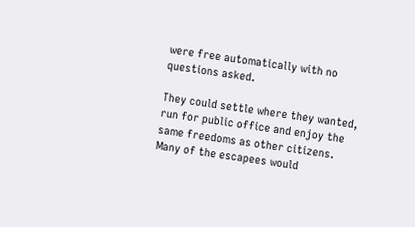were free automatically with no questions asked.

They could settle where they wanted, run for public office and enjoy the same freedoms as other citizens. Many of the escapees would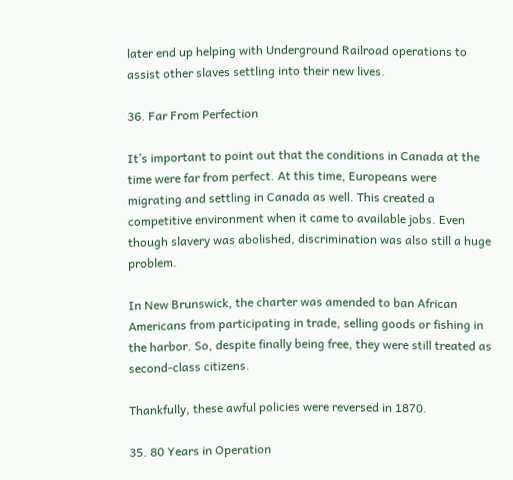later end up helping with Underground Railroad operations to assist other slaves settling into their new lives.

36. Far From Perfection

It’s important to point out that the conditions in Canada at the time were far from perfect. At this time, Europeans were migrating and settling in Canada as well. This created a competitive environment when it came to available jobs. Even though slavery was abolished, discrimination was also still a huge problem.

In New Brunswick, the charter was amended to ban African Americans from participating in trade, selling goods or fishing in the harbor. So, despite finally being free, they were still treated as second-class citizens.

Thankfully, these awful policies were reversed in 1870.

35. 80 Years in Operation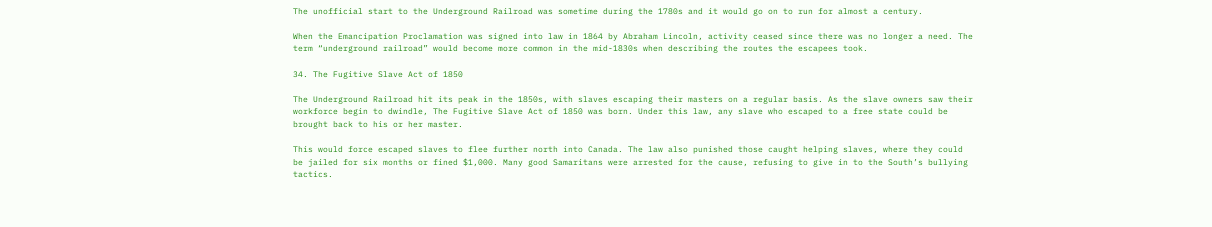The unofficial start to the Underground Railroad was sometime during the 1780s and it would go on to run for almost a century.

When the Emancipation Proclamation was signed into law in 1864 by Abraham Lincoln, activity ceased since there was no longer a need. The term “underground railroad” would become more common in the mid-1830s when describing the routes the escapees took.

34. The Fugitive Slave Act of 1850

The Underground Railroad hit its peak in the 1850s, with slaves escaping their masters on a regular basis. As the slave owners saw their workforce begin to dwindle, The Fugitive Slave Act of 1850 was born. Under this law, any slave who escaped to a free state could be brought back to his or her master.

This would force escaped slaves to flee further north into Canada. The law also punished those caught helping slaves, where they could be jailed for six months or fined $1,000. Many good Samaritans were arrested for the cause, refusing to give in to the South’s bullying tactics.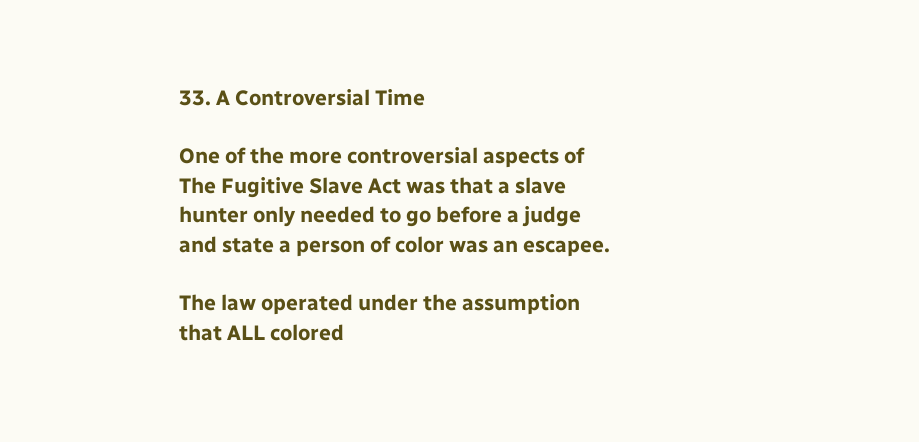33. A Controversial Time

One of the more controversial aspects of The Fugitive Slave Act was that a slave hunter only needed to go before a judge and state a person of color was an escapee.

The law operated under the assumption that ALL colored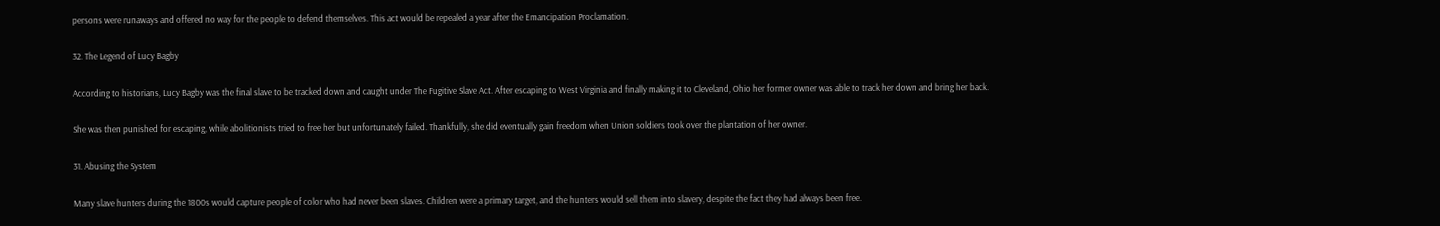persons were runaways and offered no way for the people to defend themselves. This act would be repealed a year after the Emancipation Proclamation.

32. The Legend of Lucy Bagby

According to historians, Lucy Bagby was the final slave to be tracked down and caught under The Fugitive Slave Act. After escaping to West Virginia and finally making it to Cleveland, Ohio her former owner was able to track her down and bring her back.

She was then punished for escaping, while abolitionists tried to free her but unfortunately failed. Thankfully, she did eventually gain freedom when Union soldiers took over the plantation of her owner.

31. Abusing the System

Many slave hunters during the 1800s would capture people of color who had never been slaves. Children were a primary target, and the hunters would sell them into slavery, despite the fact they had always been free.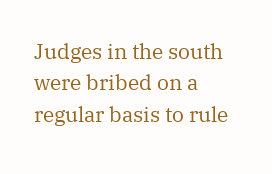Judges in the south were bribed on a regular basis to rule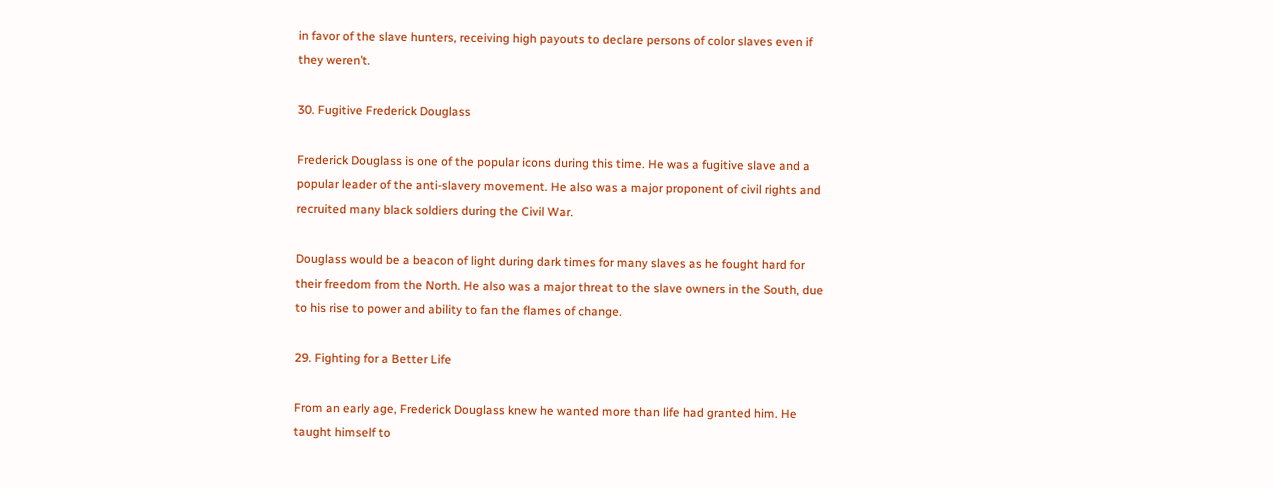in favor of the slave hunters, receiving high payouts to declare persons of color slaves even if they weren’t.

30. Fugitive Frederick Douglass

Frederick Douglass is one of the popular icons during this time. He was a fugitive slave and a popular leader of the anti-slavery movement. He also was a major proponent of civil rights and recruited many black soldiers during the Civil War.

Douglass would be a beacon of light during dark times for many slaves as he fought hard for their freedom from the North. He also was a major threat to the slave owners in the South, due to his rise to power and ability to fan the flames of change.

29. Fighting for a Better Life

From an early age, Frederick Douglass knew he wanted more than life had granted him. He taught himself to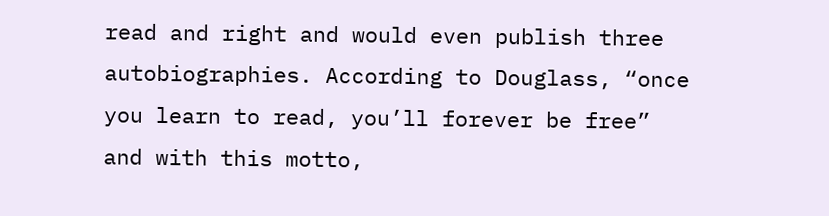read and right and would even publish three autobiographies. According to Douglass, “once you learn to read, you’ll forever be free” and with this motto,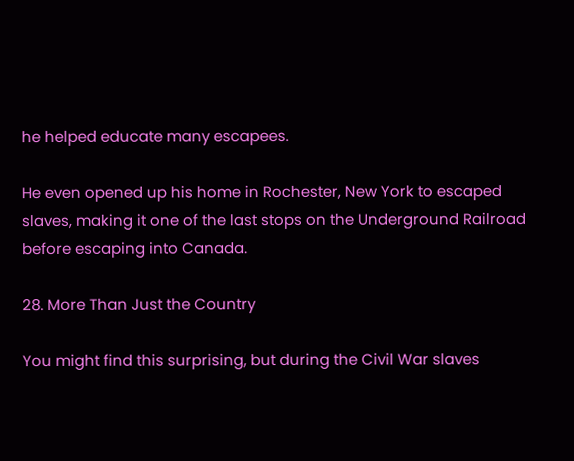he helped educate many escapees.

He even opened up his home in Rochester, New York to escaped slaves, making it one of the last stops on the Underground Railroad before escaping into Canada.

28. More Than Just the Country

You might find this surprising, but during the Civil War slaves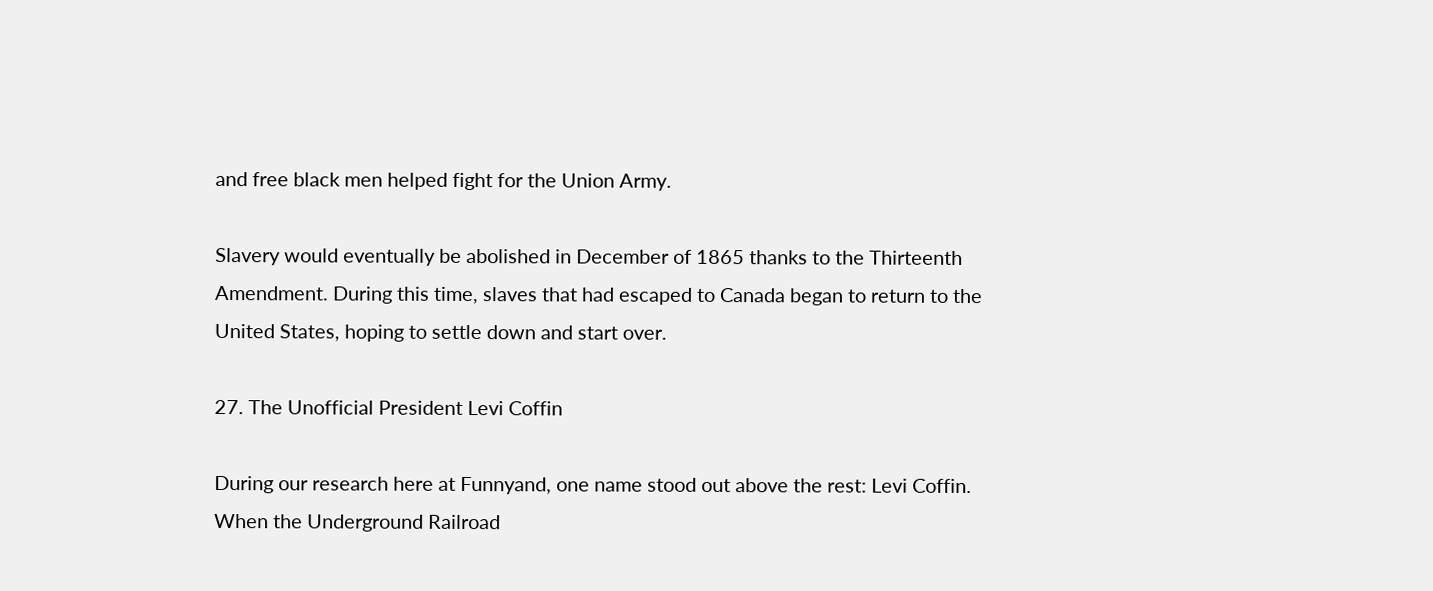and free black men helped fight for the Union Army.

Slavery would eventually be abolished in December of 1865 thanks to the Thirteenth Amendment. During this time, slaves that had escaped to Canada began to return to the United States, hoping to settle down and start over.

27. The Unofficial President Levi Coffin

During our research here at Funnyand, one name stood out above the rest: Levi Coffin. When the Underground Railroad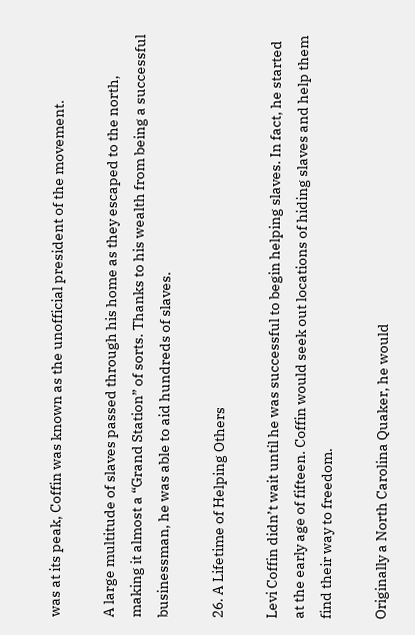was at its peak, Coffin was known as the unofficial president of the movement.

A large multitude of slaves passed through his home as they escaped to the north, making it almost a “Grand Station” of sorts. Thanks to his wealth from being a successful businessman, he was able to aid hundreds of slaves.

26. A Lifetime of Helping Others

Levi Coffin didn’t wait until he was successful to begin helping slaves. In fact, he started at the early age of fifteen. Coffin would seek out locations of hiding slaves and help them find their way to freedom.

Originally a North Carolina Quaker, he would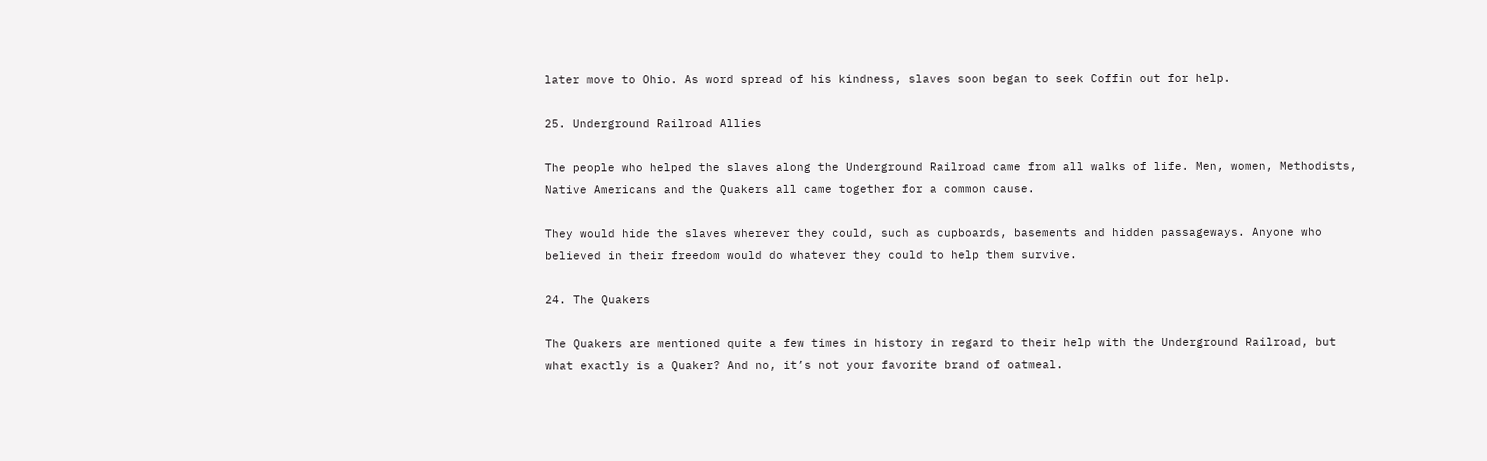later move to Ohio. As word spread of his kindness, slaves soon began to seek Coffin out for help.

25. Underground Railroad Allies

The people who helped the slaves along the Underground Railroad came from all walks of life. Men, women, Methodists, Native Americans and the Quakers all came together for a common cause.

They would hide the slaves wherever they could, such as cupboards, basements and hidden passageways. Anyone who believed in their freedom would do whatever they could to help them survive.

24. The Quakers

The Quakers are mentioned quite a few times in history in regard to their help with the Underground Railroad, but what exactly is a Quaker? And no, it’s not your favorite brand of oatmeal.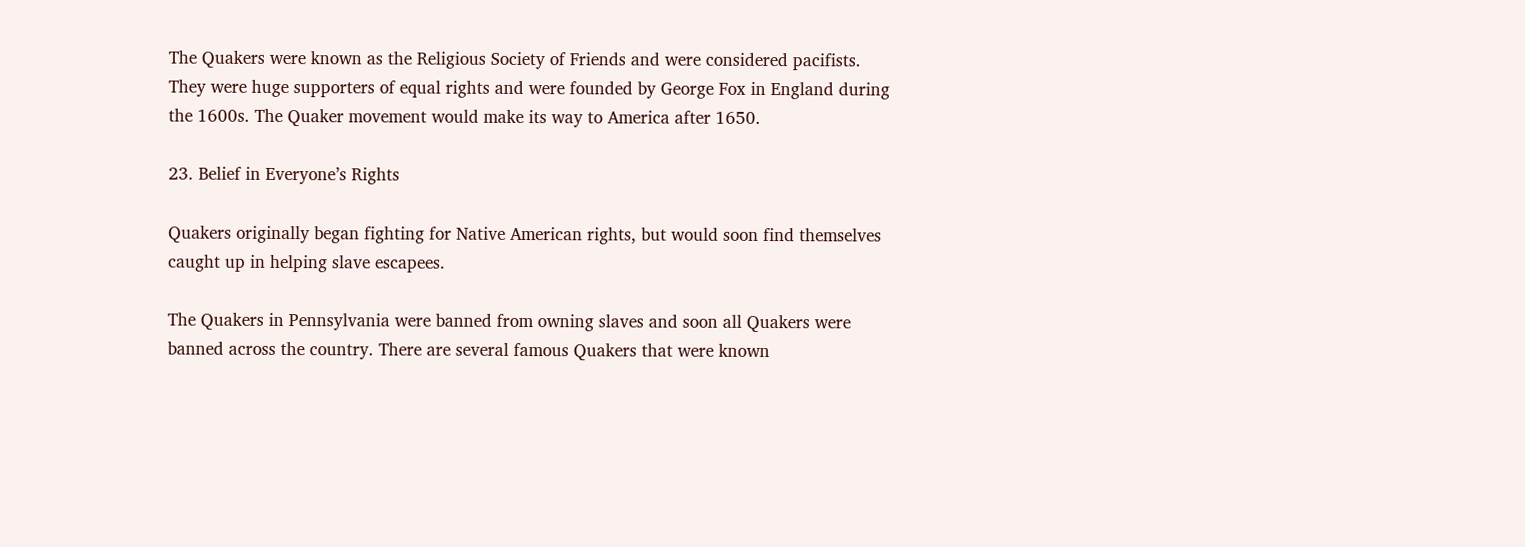The Quakers were known as the Religious Society of Friends and were considered pacifists. They were huge supporters of equal rights and were founded by George Fox in England during the 1600s. The Quaker movement would make its way to America after 1650.

23. Belief in Everyone’s Rights

Quakers originally began fighting for Native American rights, but would soon find themselves caught up in helping slave escapees.

The Quakers in Pennsylvania were banned from owning slaves and soon all Quakers were banned across the country. There are several famous Quakers that were known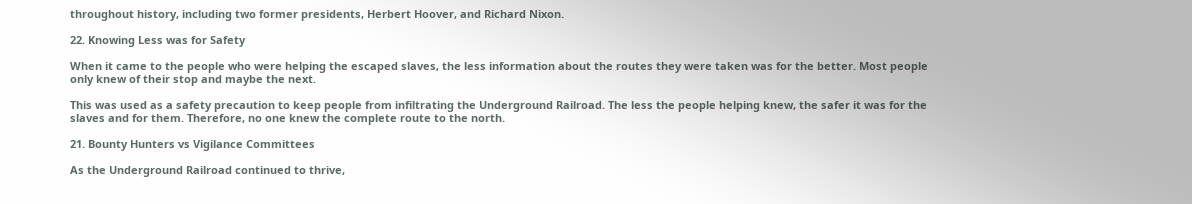throughout history, including two former presidents, Herbert Hoover, and Richard Nixon.

22. Knowing Less was for Safety

When it came to the people who were helping the escaped slaves, the less information about the routes they were taken was for the better. Most people only knew of their stop and maybe the next.

This was used as a safety precaution to keep people from infiltrating the Underground Railroad. The less the people helping knew, the safer it was for the slaves and for them. Therefore, no one knew the complete route to the north.

21. Bounty Hunters vs Vigilance Committees

As the Underground Railroad continued to thrive,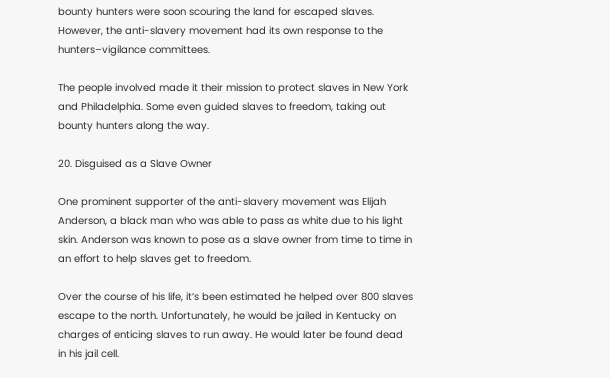bounty hunters were soon scouring the land for escaped slaves. However, the anti-slavery movement had its own response to the hunters–vigilance committees.

The people involved made it their mission to protect slaves in New York and Philadelphia. Some even guided slaves to freedom, taking out bounty hunters along the way.

20. Disguised as a Slave Owner

One prominent supporter of the anti-slavery movement was Elijah Anderson, a black man who was able to pass as white due to his light skin. Anderson was known to pose as a slave owner from time to time in an effort to help slaves get to freedom.

Over the course of his life, it’s been estimated he helped over 800 slaves escape to the north. Unfortunately, he would be jailed in Kentucky on charges of enticing slaves to run away. He would later be found dead in his jail cell.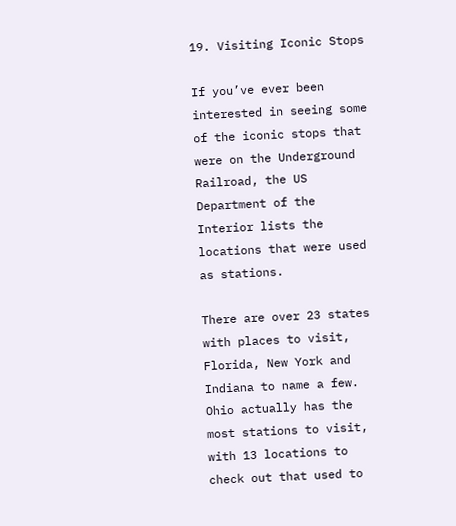19. Visiting Iconic Stops

If you’ve ever been interested in seeing some of the iconic stops that were on the Underground Railroad, the US Department of the Interior lists the locations that were used as stations.

There are over 23 states with places to visit, Florida, New York and Indiana to name a few. Ohio actually has the most stations to visit, with 13 locations to check out that used to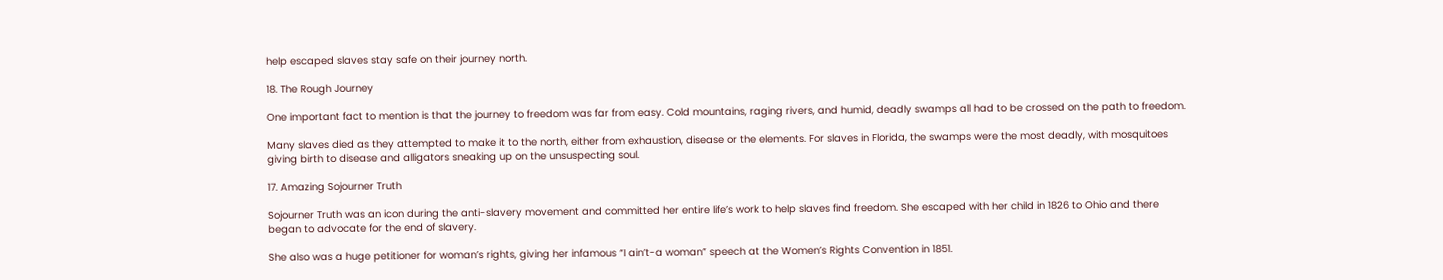help escaped slaves stay safe on their journey north.

18. The Rough Journey

One important fact to mention is that the journey to freedom was far from easy. Cold mountains, raging rivers, and humid, deadly swamps all had to be crossed on the path to freedom.

Many slaves died as they attempted to make it to the north, either from exhaustion, disease or the elements. For slaves in Florida, the swamps were the most deadly, with mosquitoes giving birth to disease and alligators sneaking up on the unsuspecting soul.

17. Amazing Sojourner Truth

Sojourner Truth was an icon during the anti-slavery movement and committed her entire life’s work to help slaves find freedom. She escaped with her child in 1826 to Ohio and there began to advocate for the end of slavery.

She also was a huge petitioner for woman’s rights, giving her infamous “I ain’t-a woman” speech at the Women’s Rights Convention in 1851.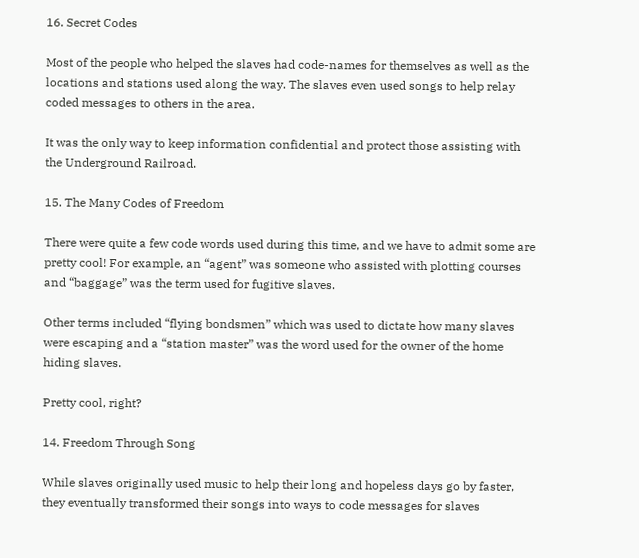16. Secret Codes

Most of the people who helped the slaves had code-names for themselves as well as the locations and stations used along the way. The slaves even used songs to help relay coded messages to others in the area.

It was the only way to keep information confidential and protect those assisting with the Underground Railroad.

15. The Many Codes of Freedom

There were quite a few code words used during this time, and we have to admit some are pretty cool! For example, an “agent” was someone who assisted with plotting courses and “baggage” was the term used for fugitive slaves.

Other terms included “flying bondsmen” which was used to dictate how many slaves were escaping and a “station master” was the word used for the owner of the home hiding slaves.

Pretty cool, right?

14. Freedom Through Song

While slaves originally used music to help their long and hopeless days go by faster, they eventually transformed their songs into ways to code messages for slaves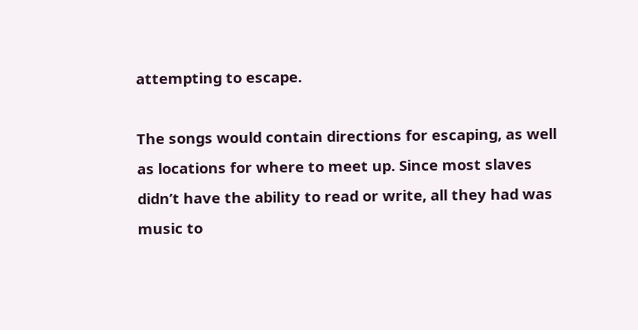attempting to escape.

The songs would contain directions for escaping, as well as locations for where to meet up. Since most slaves didn’t have the ability to read or write, all they had was music to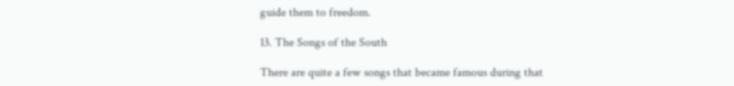guide them to freedom.

13. The Songs of the South

There are quite a few songs that became famous during that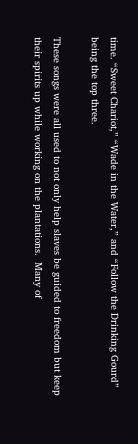time. “Sweet Chariot,” “Wade in the Water,” and “Follow the Drinking Gourd” being the top three.

These songs were all used to not only help slaves be guided to freedom but keep their spirits up while working on the plantations.  Many of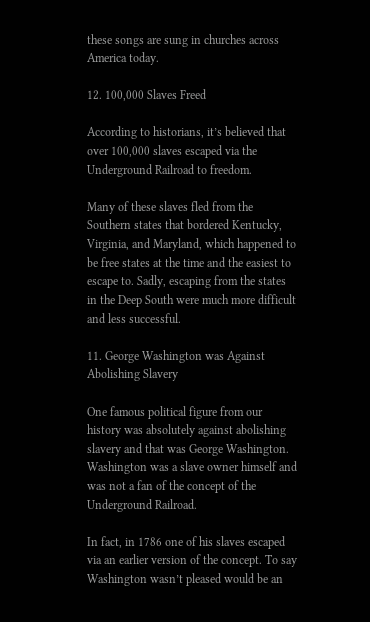these songs are sung in churches across America today.

12. 100,000 Slaves Freed

According to historians, it’s believed that over 100,000 slaves escaped via the Underground Railroad to freedom.

Many of these slaves fled from the Southern states that bordered Kentucky, Virginia, and Maryland, which happened to be free states at the time and the easiest to escape to. Sadly, escaping from the states in the Deep South were much more difficult and less successful.

11. George Washington was Against Abolishing Slavery

One famous political figure from our history was absolutely against abolishing slavery and that was George Washington. Washington was a slave owner himself and was not a fan of the concept of the Underground Railroad.

In fact, in 1786 one of his slaves escaped via an earlier version of the concept. To say Washington wasn’t pleased would be an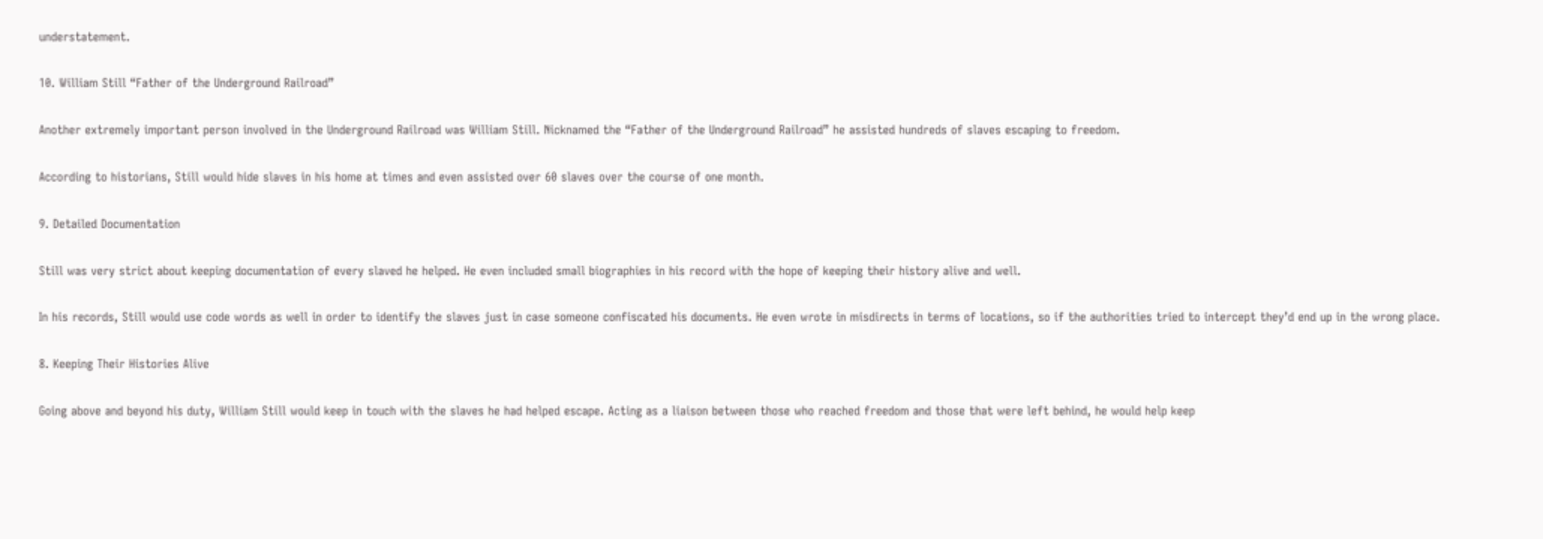understatement.

10. William Still “Father of the Underground Railroad”

Another extremely important person involved in the Underground Railroad was William Still. Nicknamed the “Father of the Underground Railroad” he assisted hundreds of slaves escaping to freedom.

According to historians, Still would hide slaves in his home at times and even assisted over 60 slaves over the course of one month.

9. Detailed Documentation

Still was very strict about keeping documentation of every slaved he helped. He even included small biographies in his record with the hope of keeping their history alive and well.

In his records, Still would use code words as well in order to identify the slaves just in case someone confiscated his documents. He even wrote in misdirects in terms of locations, so if the authorities tried to intercept they’d end up in the wrong place.

8. Keeping Their Histories Alive

Going above and beyond his duty, William Still would keep in touch with the slaves he had helped escape. Acting as a liaison between those who reached freedom and those that were left behind, he would help keep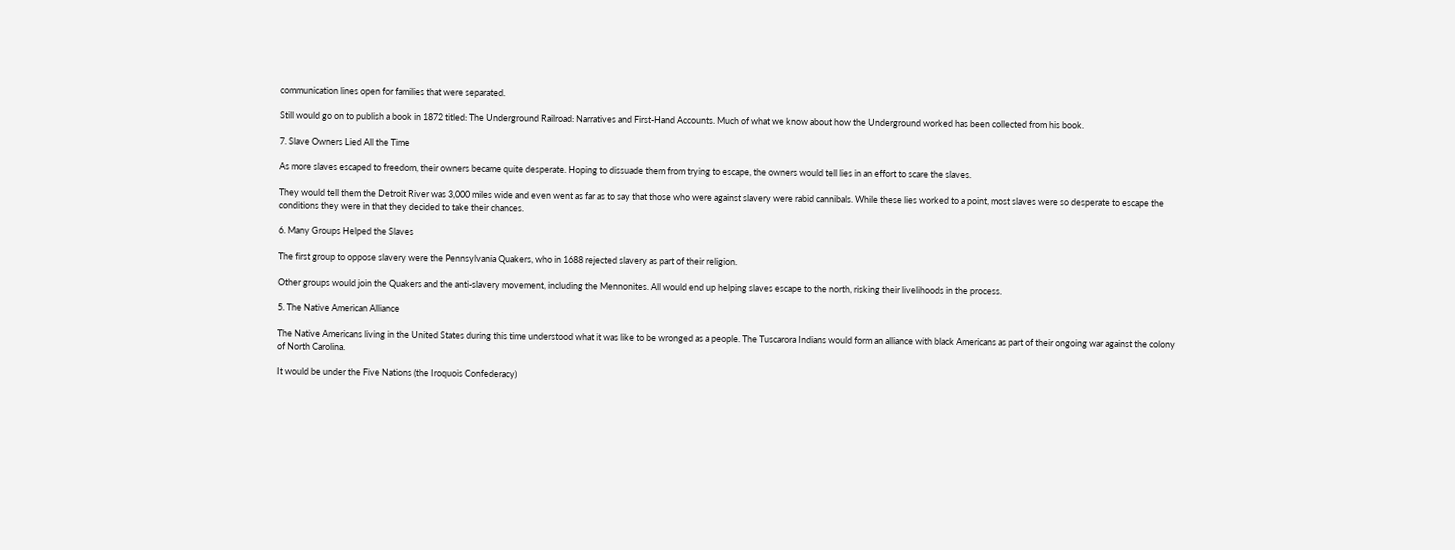communication lines open for families that were separated.

Still would go on to publish a book in 1872 titled: The Underground Railroad: Narratives and First-Hand Accounts. Much of what we know about how the Underground worked has been collected from his book.

7. Slave Owners Lied All the Time

As more slaves escaped to freedom, their owners became quite desperate. Hoping to dissuade them from trying to escape, the owners would tell lies in an effort to scare the slaves.

They would tell them the Detroit River was 3,000 miles wide and even went as far as to say that those who were against slavery were rabid cannibals. While these lies worked to a point, most slaves were so desperate to escape the conditions they were in that they decided to take their chances.

6. Many Groups Helped the Slaves

The first group to oppose slavery were the Pennsylvania Quakers, who in 1688 rejected slavery as part of their religion.

Other groups would join the Quakers and the anti-slavery movement, including the Mennonites. All would end up helping slaves escape to the north, risking their livelihoods in the process.

5. The Native American Alliance

The Native Americans living in the United States during this time understood what it was like to be wronged as a people. The Tuscarora Indians would form an alliance with black Americans as part of their ongoing war against the colony of North Carolina.

It would be under the Five Nations (the Iroquois Confederacy)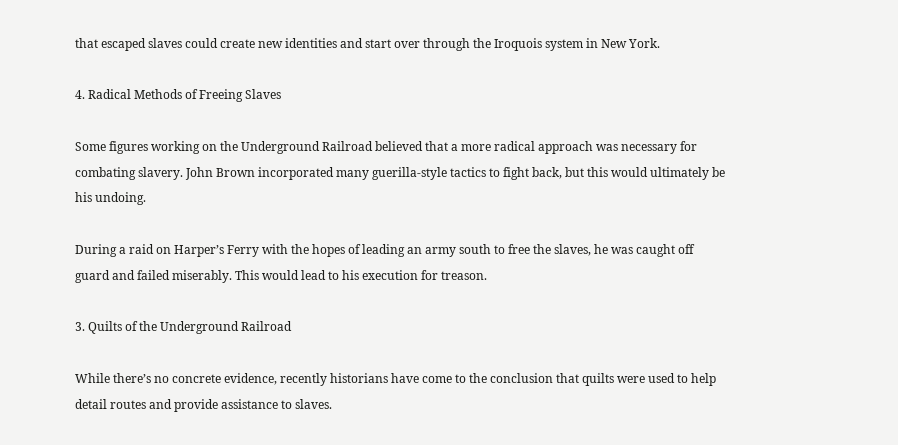that escaped slaves could create new identities and start over through the Iroquois system in New York.

4. Radical Methods of Freeing Slaves

Some figures working on the Underground Railroad believed that a more radical approach was necessary for combating slavery. John Brown incorporated many guerilla-style tactics to fight back, but this would ultimately be his undoing.

During a raid on Harper’s Ferry with the hopes of leading an army south to free the slaves, he was caught off guard and failed miserably. This would lead to his execution for treason.

3. Quilts of the Underground Railroad

While there’s no concrete evidence, recently historians have come to the conclusion that quilts were used to help detail routes and provide assistance to slaves.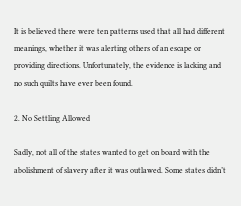It is believed there were ten patterns used that all had different meanings, whether it was alerting others of an escape or providing directions. Unfortunately, the evidence is lacking and no such quilts have ever been found.

2. No Settling Allowed

Sadly, not all of the states wanted to get on board with the abolishment of slavery after it was outlawed. Some states didn’t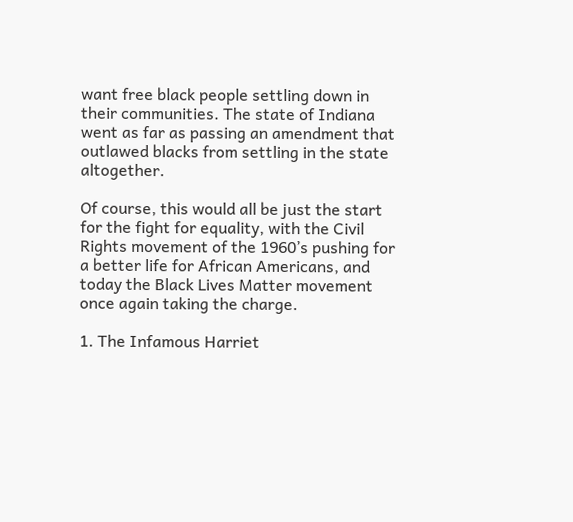want free black people settling down in their communities. The state of Indiana went as far as passing an amendment that outlawed blacks from settling in the state altogether.

Of course, this would all be just the start for the fight for equality, with the Civil Rights movement of the 1960’s pushing for a better life for African Americans, and today the Black Lives Matter movement once again taking the charge.

1. The Infamous Harriet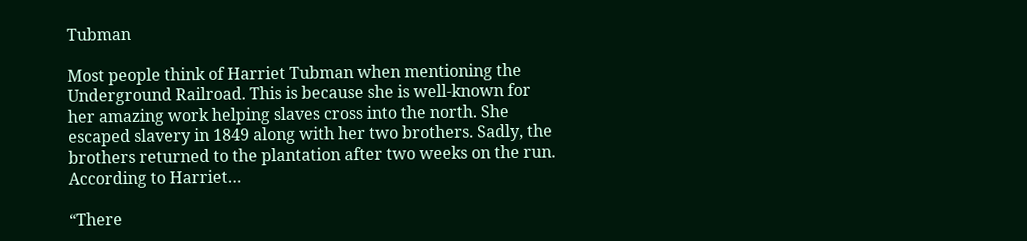Tubman

Most people think of Harriet Tubman when mentioning the Underground Railroad. This is because she is well-known for her amazing work helping slaves cross into the north. She escaped slavery in 1849 along with her two brothers. Sadly, the brothers returned to the plantation after two weeks on the run. According to Harriet…

“There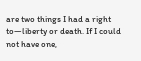are two things I had a right to—liberty or death. If I could not have one,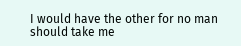I would have the other for no man should take me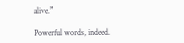alive.”

Powerful words, indeed.